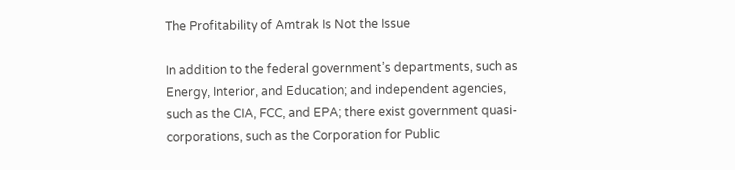The Profitability of Amtrak Is Not the Issue

In addition to the federal government’s departments, such as Energy, Interior, and Education; and independent agencies, such as the CIA, FCC, and EPA; there exist government quasi-corporations, such as the Corporation for Public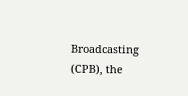Broadcasting (CPB), the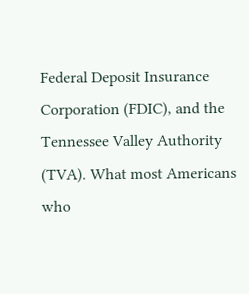Federal Deposit Insurance Corporation (FDIC), and the Tennessee Valley Authority (TVA). What most Americans who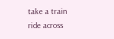take a train ride across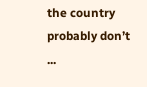the country probably don’t ...